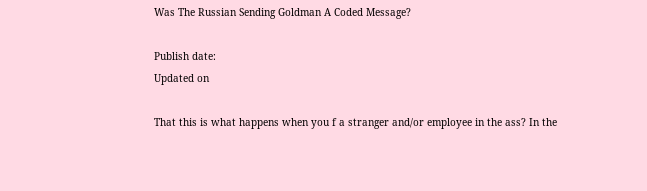Was The Russian Sending Goldman A Coded Message?

Publish date:
Updated on

That this is what happens when you f a stranger and/or employee in the ass? In the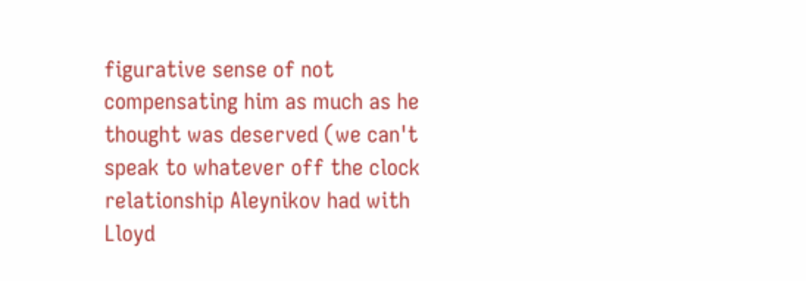figurative sense of not compensating him as much as he thought was deserved (we can't speak to whatever off the clock relationship Aleynikov had with Lloyd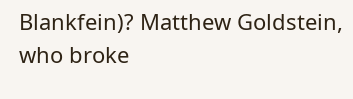Blankfein)? Matthew Goldstein, who broke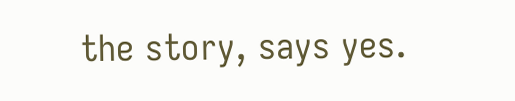the story, says yes.